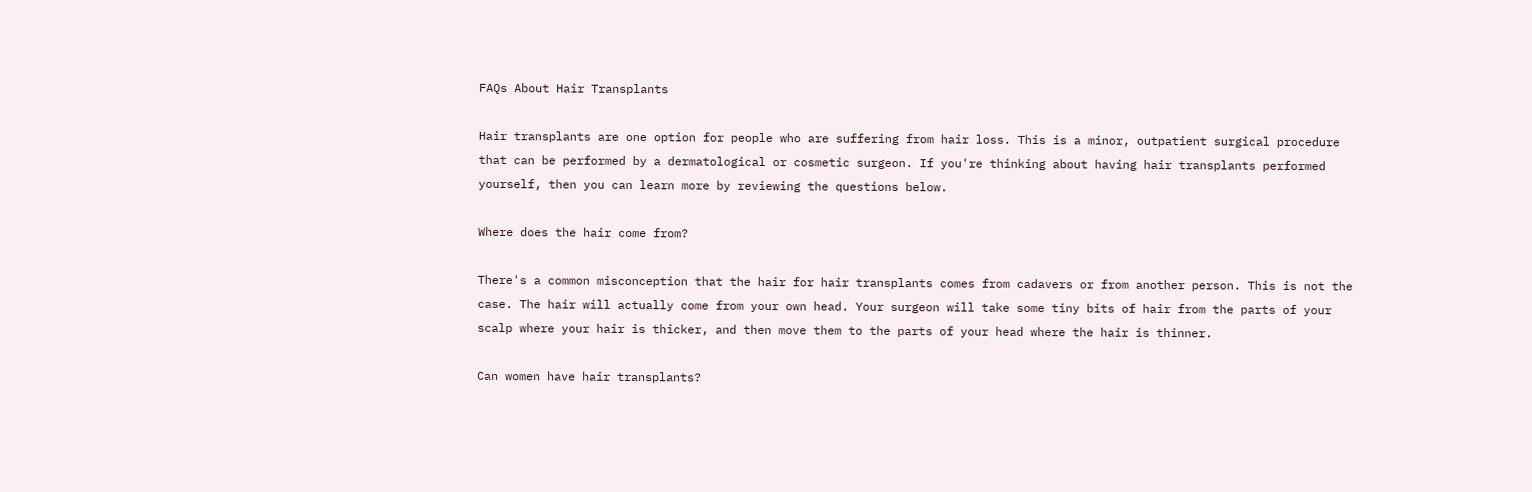FAQs About Hair Transplants

Hair transplants are one option for people who are suffering from hair loss. This is a minor, outpatient surgical procedure that can be performed by a dermatological or cosmetic surgeon. If you're thinking about having hair transplants performed yourself, then you can learn more by reviewing the questions below.

Where does the hair come from?

There's a common misconception that the hair for hair transplants comes from cadavers or from another person. This is not the case. The hair will actually come from your own head. Your surgeon will take some tiny bits of hair from the parts of your scalp where your hair is thicker, and then move them to the parts of your head where the hair is thinner.

Can women have hair transplants?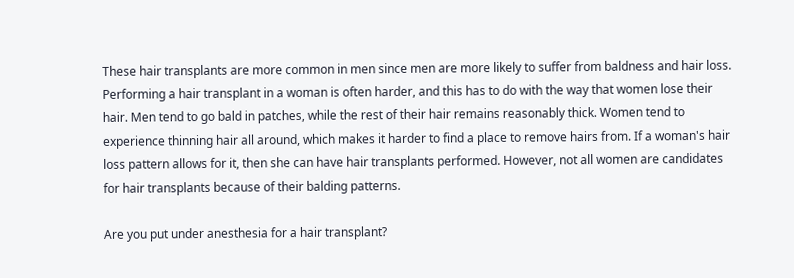These hair transplants are more common in men since men are more likely to suffer from baldness and hair loss. Performing a hair transplant in a woman is often harder, and this has to do with the way that women lose their hair. Men tend to go bald in patches, while the rest of their hair remains reasonably thick. Women tend to experience thinning hair all around, which makes it harder to find a place to remove hairs from. If a woman's hair loss pattern allows for it, then she can have hair transplants performed. However, not all women are candidates for hair transplants because of their balding patterns.

Are you put under anesthesia for a hair transplant?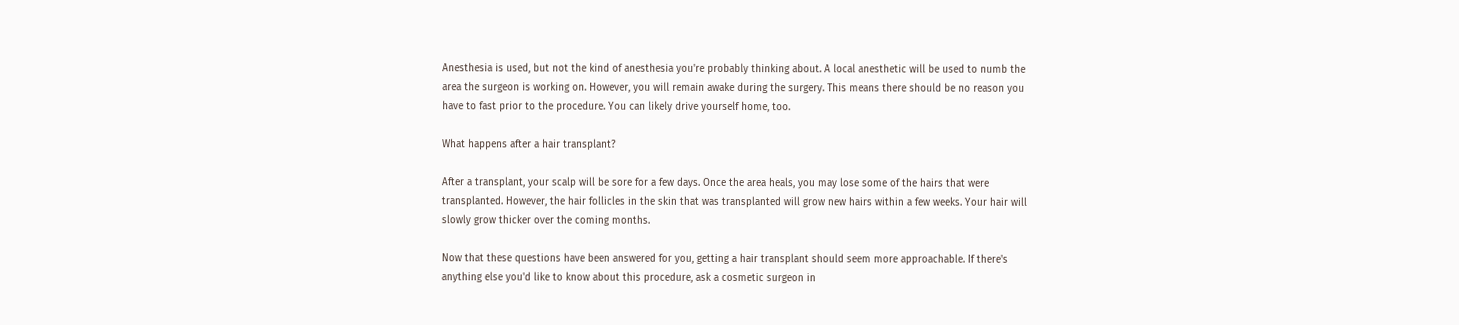Anesthesia is used, but not the kind of anesthesia you're probably thinking about. A local anesthetic will be used to numb the area the surgeon is working on. However, you will remain awake during the surgery. This means there should be no reason you have to fast prior to the procedure. You can likely drive yourself home, too.

What happens after a hair transplant?

After a transplant, your scalp will be sore for a few days. Once the area heals, you may lose some of the hairs that were transplanted. However, the hair follicles in the skin that was transplanted will grow new hairs within a few weeks. Your hair will slowly grow thicker over the coming months.

Now that these questions have been answered for you, getting a hair transplant should seem more approachable. If there's anything else you'd like to know about this procedure, ask a cosmetic surgeon in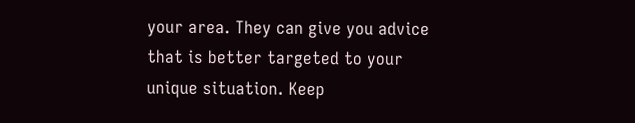your area. They can give you advice that is better targeted to your unique situation. Keep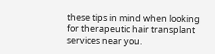these tips in mind when looking for therapeutic hair transplant services near you.